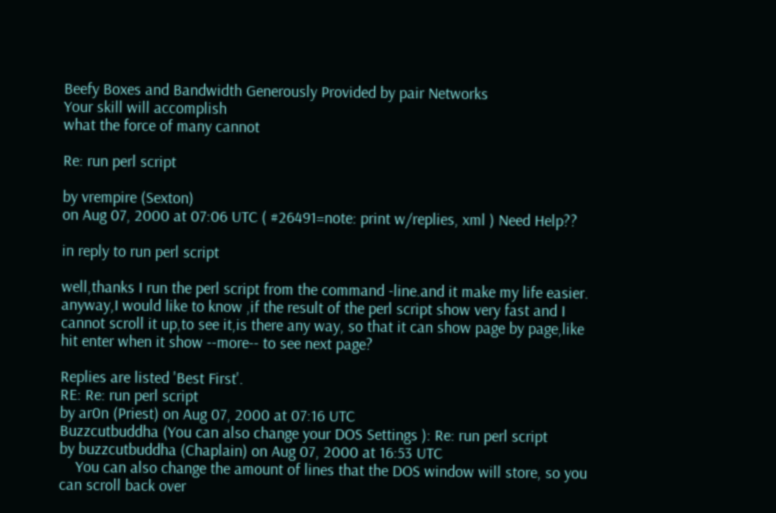Beefy Boxes and Bandwidth Generously Provided by pair Networks
Your skill will accomplish
what the force of many cannot

Re: run perl script

by vrempire (Sexton)
on Aug 07, 2000 at 07:06 UTC ( #26491=note: print w/replies, xml ) Need Help??

in reply to run perl script

well,thanks I run the perl script from the command -line.and it make my life easier. anyway,I would like to know ,if the result of the perl script show very fast and I cannot scroll it up,to see it,is there any way, so that it can show page by page,like hit enter when it show --more-- to see next page?

Replies are listed 'Best First'.
RE: Re: run perl script
by ar0n (Priest) on Aug 07, 2000 at 07:16 UTC
Buzzcutbuddha (You can also change your DOS Settings ): Re: run perl script
by buzzcutbuddha (Chaplain) on Aug 07, 2000 at 16:53 UTC
    You can also change the amount of lines that the DOS window will store, so you can scroll back over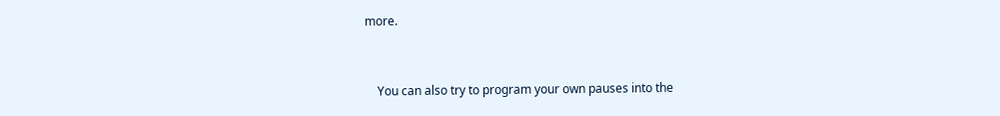more.


    You can also try to program your own pauses into the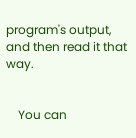program's output, and then read it that way.


    You can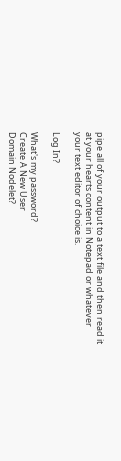pipe all of your output to a text file and then read it at your hearts content in Notepad or whatever your text editor of choice is.

Log In?

What's my password?
Create A New User
Domain Nodelet?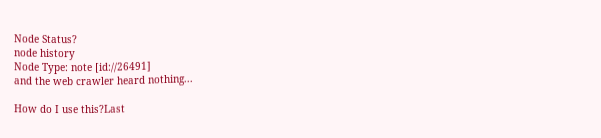Node Status?
node history
Node Type: note [id://26491]
and the web crawler heard nothing...

How do I use this?Last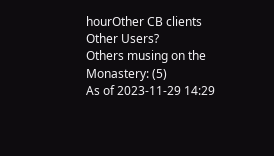hourOther CB clients
Other Users?
Others musing on the Monastery: (5)
As of 2023-11-29 14:29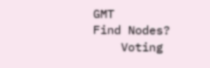GMT
Find Nodes?
    Voting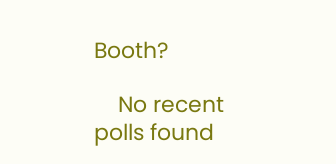Booth?

    No recent polls found